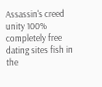Assassin's creed unity 100% completely free dating sites fish in the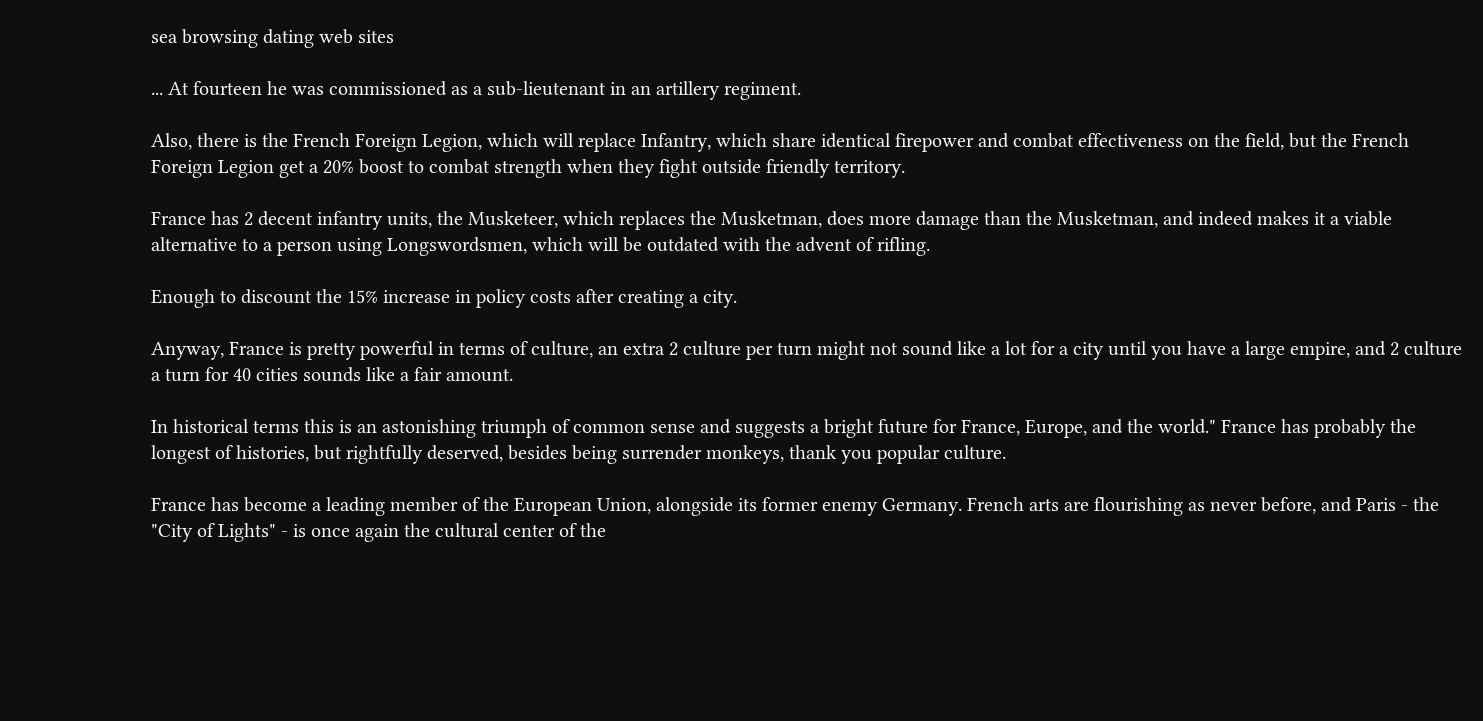sea browsing dating web sites

... At fourteen he was commissioned as a sub-lieutenant in an artillery regiment.

Also, there is the French Foreign Legion, which will replace Infantry, which share identical firepower and combat effectiveness on the field, but the French Foreign Legion get a 20% boost to combat strength when they fight outside friendly territory.

France has 2 decent infantry units, the Musketeer, which replaces the Musketman, does more damage than the Musketman, and indeed makes it a viable alternative to a person using Longswordsmen, which will be outdated with the advent of rifling.

Enough to discount the 15% increase in policy costs after creating a city.

Anyway, France is pretty powerful in terms of culture, an extra 2 culture per turn might not sound like a lot for a city until you have a large empire, and 2 culture a turn for 40 cities sounds like a fair amount.

In historical terms this is an astonishing triumph of common sense and suggests a bright future for France, Europe, and the world." France has probably the longest of histories, but rightfully deserved, besides being surrender monkeys, thank you popular culture.

France has become a leading member of the European Union, alongside its former enemy Germany. French arts are flourishing as never before, and Paris - the "City of Lights" - is once again the cultural center of the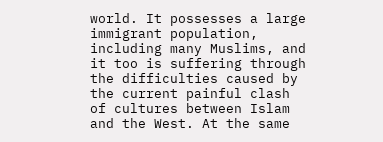world. It possesses a large immigrant population, including many Muslims, and it too is suffering through the difficulties caused by the current painful clash of cultures between Islam and the West. At the same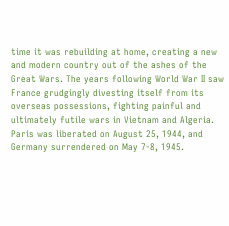time it was rebuilding at home, creating a new and modern country out of the ashes of the Great Wars. The years following World War II saw France grudgingly divesting itself from its overseas possessions, fighting painful and ultimately futile wars in Vietnam and Algeria. Paris was liberated on August 25, 1944, and Germany surrendered on May 7-8, 1945.